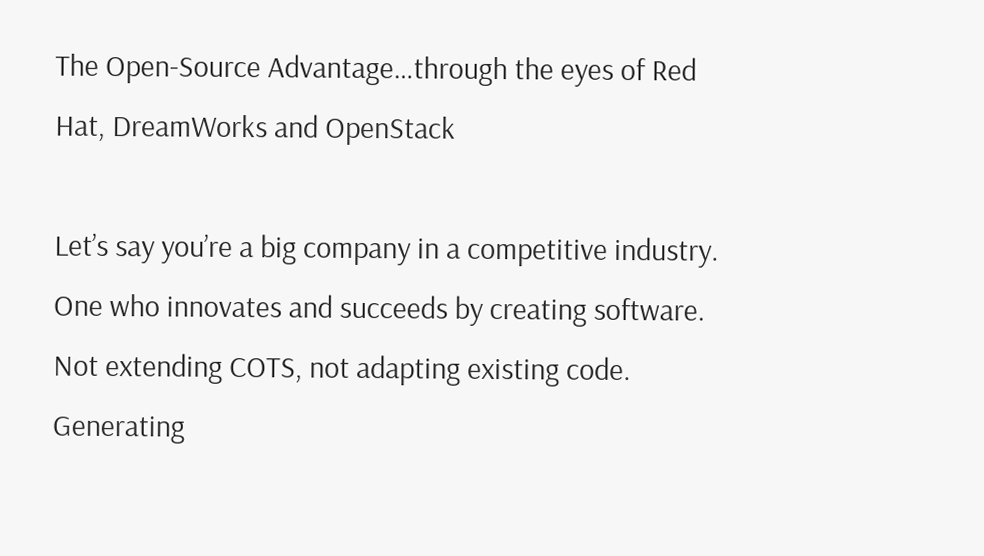The Open-Source Advantage…through the eyes of Red Hat, DreamWorks and OpenStack

Let’s say you’re a big company in a competitive industry.  One who innovates and succeeds by creating software.  Not extending COTS, not adapting existing code.  Generating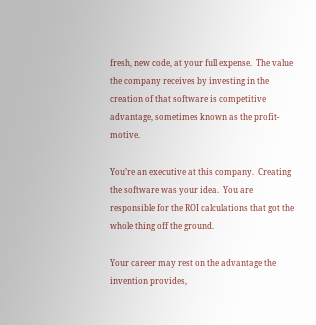fresh, new code, at your full expense.  The value the company receives by investing in the creation of that software is competitive advantage, sometimes known as the profit-motive.

You’re an executive at this company.  Creating the software was your idea.  You are responsible for the ROI calculations that got the whole thing off the ground.

Your career may rest on the advantage the invention provides,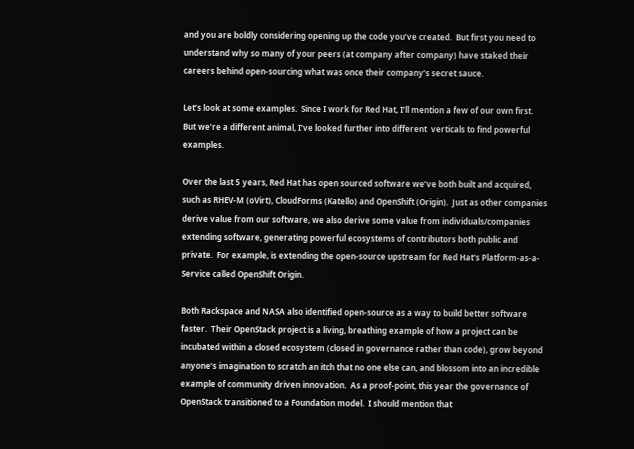and you are boldly considering opening up the code you’ve created.  But first you need to understand why so many of your peers (at company after company) have staked their careers behind open-sourcing what was once their company’s secret sauce.

Let’s look at some examples.  Since I work for Red Hat, I’ll mention a few of our own first.  But we’re a different animal, I’ve looked further into different  verticals to find powerful examples.

Over the last 5 years, Red Hat has open sourced software we’ve both built and acquired, such as RHEV-M (oVirt), CloudForms (Katello) and OpenShift (Origin).  Just as other companies derive value from our software, we also derive some value from individuals/companies extending software, generating powerful ecosystems of contributors both public and private.  For example, is extending the open-source upstream for Red Hat’s Platform-as-a-Service called OpenShift Origin.

Both Rackspace and NASA also identified open-source as a way to build better software faster.  Their OpenStack project is a living, breathing example of how a project can be incubated within a closed ecosystem (closed in governance rather than code), grow beyond anyone’s imagination to scratch an itch that no one else can, and blossom into an incredible example of community driven innovation.  As a proof-point, this year the governance of OpenStack transitioned to a Foundation model.  I should mention that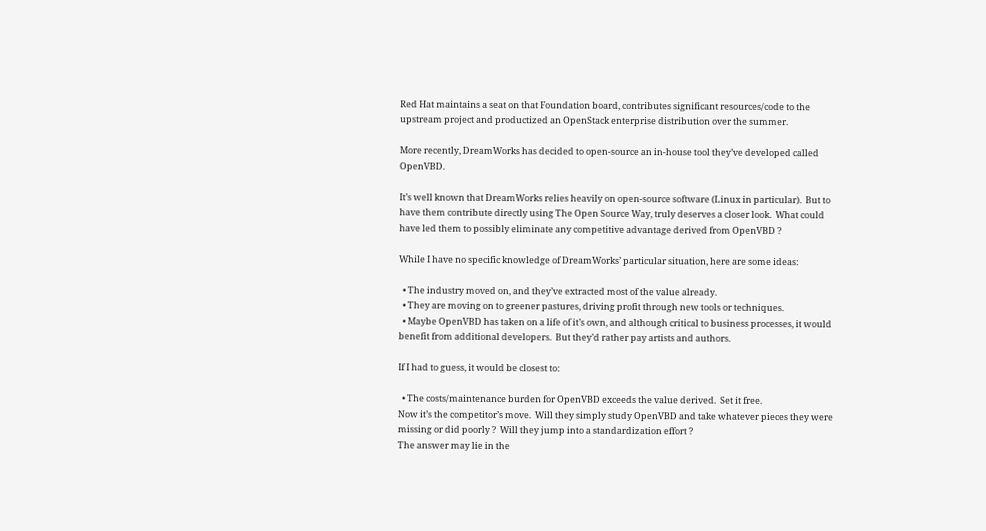Red Hat maintains a seat on that Foundation board, contributes significant resources/code to the upstream project and productized an OpenStack enterprise distribution over the summer.

More recently, DreamWorks has decided to open-source an in-house tool they’ve developed called OpenVBD.

It’s well known that DreamWorks relies heavily on open-source software (Linux in particular).  But to have them contribute directly using The Open Source Way, truly deserves a closer look.  What could have led them to possibly eliminate any competitive advantage derived from OpenVBD ?

While I have no specific knowledge of DreamWorks’ particular situation, here are some ideas:

  • The industry moved on, and they’ve extracted most of the value already.
  • They are moving on to greener pastures, driving profit through new tools or techniques.
  • Maybe OpenVBD has taken on a life of it’s own, and although critical to business processes, it would benefit from additional developers.  But they’d rather pay artists and authors.

If I had to guess, it would be closest to:

  • The costs/maintenance burden for OpenVBD exceeds the value derived.  Set it free.
Now it’s the competitor’s move.  Will they simply study OpenVBD and take whatever pieces they were missing or did poorly ?  Will they jump into a standardization effort ?
The answer may lie in the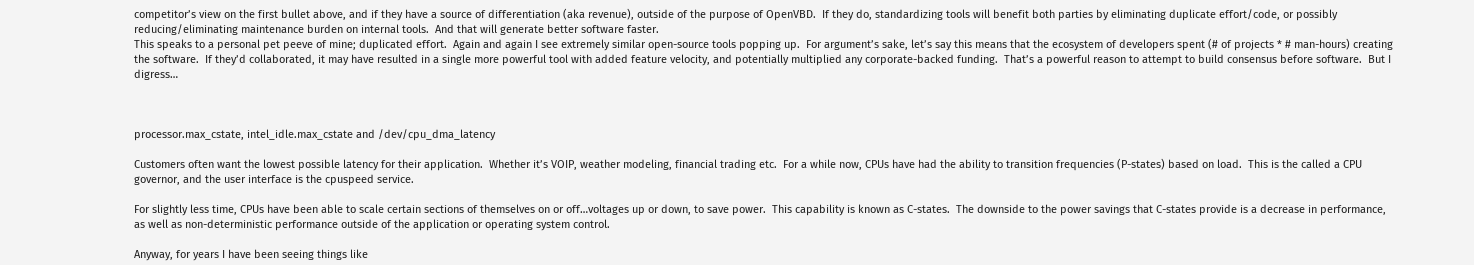competitor’s view on the first bullet above, and if they have a source of differentiation (aka revenue), outside of the purpose of OpenVBD.  If they do, standardizing tools will benefit both parties by eliminating duplicate effort/code, or possibly reducing/eliminating maintenance burden on internal tools.  And that will generate better software faster.
This speaks to a personal pet peeve of mine; duplicated effort.  Again and again I see extremely similar open-source tools popping up.  For argument’s sake, let’s say this means that the ecosystem of developers spent (# of projects * # man-hours) creating the software.  If they’d collaborated, it may have resulted in a single more powerful tool with added feature velocity, and potentially multiplied any corporate-backed funding.  That’s a powerful reason to attempt to build consensus before software.  But I digress…



processor.max_cstate, intel_idle.max_cstate and /dev/cpu_dma_latency

Customers often want the lowest possible latency for their application.  Whether it’s VOIP, weather modeling, financial trading etc.  For a while now, CPUs have had the ability to transition frequencies (P-states) based on load.  This is the called a CPU governor, and the user interface is the cpuspeed service.

For slightly less time, CPUs have been able to scale certain sections of themselves on or off…voltages up or down, to save power.  This capability is known as C-states.  The downside to the power savings that C-states provide is a decrease in performance, as well as non-deterministic performance outside of the application or operating system control.

Anyway, for years I have been seeing things like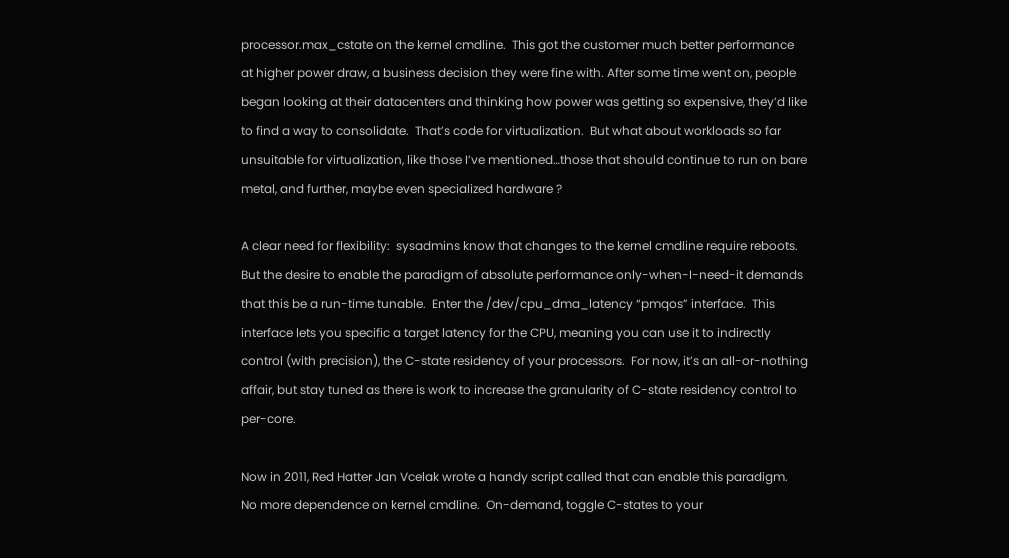processor.max_cstate on the kernel cmdline.  This got the customer much better performance at higher power draw, a business decision they were fine with. After some time went on, people began looking at their datacenters and thinking how power was getting so expensive, they’d like to find a way to consolidate.  That’s code for virtualization.  But what about workloads so far unsuitable for virtualization, like those I’ve mentioned…those that should continue to run on bare metal, and further, maybe even specialized hardware ?

A clear need for flexibility:  sysadmins know that changes to the kernel cmdline require reboots.  But the desire to enable the paradigm of absolute performance only-when-I-need-it demands that this be a run-time tunable.  Enter the /dev/cpu_dma_latency “pmqos” interface.  This interface lets you specific a target latency for the CPU, meaning you can use it to indirectly control (with precision), the C-state residency of your processors.  For now, it’s an all-or-nothing affair, but stay tuned as there is work to increase the granularity of C-state residency control to per-core.

Now in 2011, Red Hatter Jan Vcelak wrote a handy script called that can enable this paradigm.  No more dependence on kernel cmdline.  On-demand, toggle C-states to your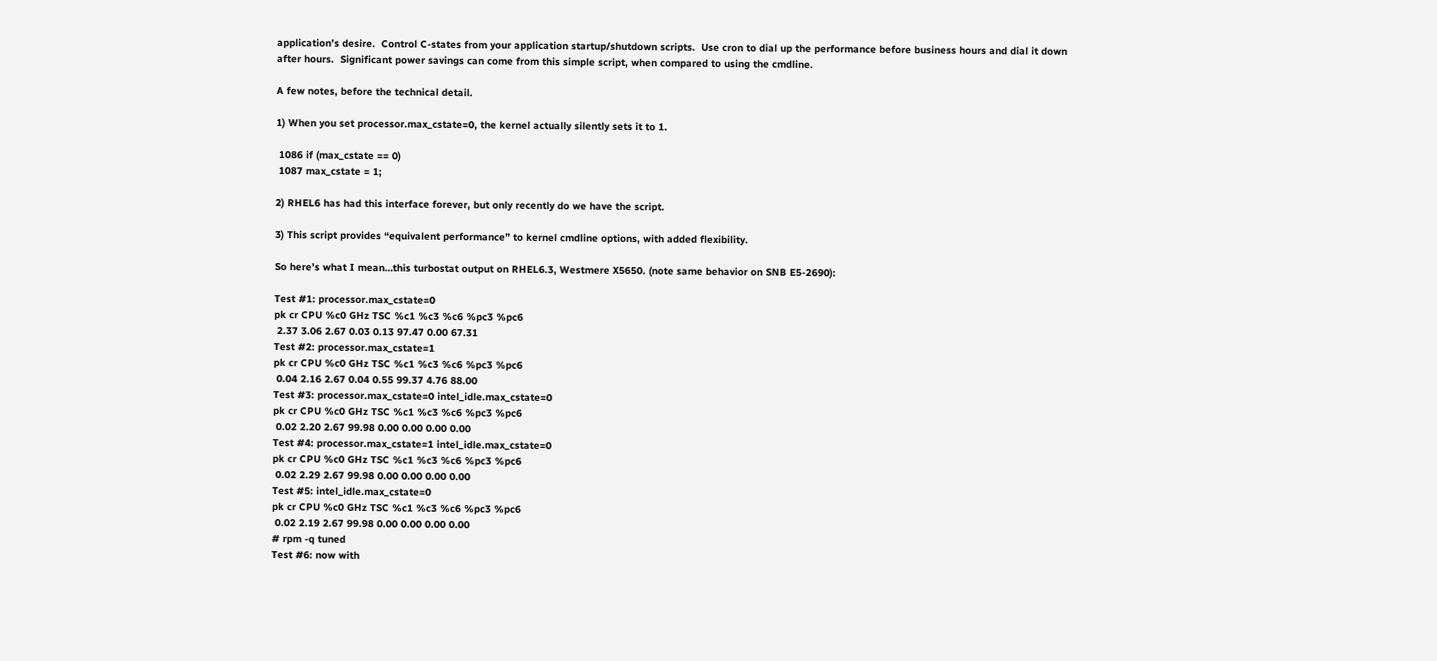application’s desire.  Control C-states from your application startup/shutdown scripts.  Use cron to dial up the performance before business hours and dial it down after hours.  Significant power savings can come from this simple script, when compared to using the cmdline.

A few notes, before the technical detail.

1) When you set processor.max_cstate=0, the kernel actually silently sets it to 1.

 1086 if (max_cstate == 0)
 1087 max_cstate = 1;

2) RHEL6 has had this interface forever, but only recently do we have the script.

3) This script provides “equivalent performance” to kernel cmdline options, with added flexibility.

So here’s what I mean…this turbostat output on RHEL6.3, Westmere X5650. (note same behavior on SNB E5-2690):

Test #1: processor.max_cstate=0
pk cr CPU %c0 GHz TSC %c1 %c3 %c6 %pc3 %pc6
 2.37 3.06 2.67 0.03 0.13 97.47 0.00 67.31
Test #2: processor.max_cstate=1
pk cr CPU %c0 GHz TSC %c1 %c3 %c6 %pc3 %pc6
 0.04 2.16 2.67 0.04 0.55 99.37 4.76 88.00
Test #3: processor.max_cstate=0 intel_idle.max_cstate=0
pk cr CPU %c0 GHz TSC %c1 %c3 %c6 %pc3 %pc6
 0.02 2.20 2.67 99.98 0.00 0.00 0.00 0.00
Test #4: processor.max_cstate=1 intel_idle.max_cstate=0
pk cr CPU %c0 GHz TSC %c1 %c3 %c6 %pc3 %pc6
 0.02 2.29 2.67 99.98 0.00 0.00 0.00 0.00
Test #5: intel_idle.max_cstate=0
pk cr CPU %c0 GHz TSC %c1 %c3 %c6 %pc3 %pc6
 0.02 2.19 2.67 99.98 0.00 0.00 0.00 0.00
# rpm -q tuned
Test #6: now with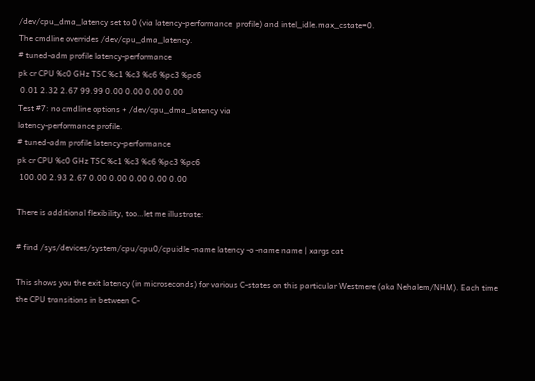/dev/cpu_dma_latency set to 0 (via latency-performance  profile) and intel_idle.max_cstate=0.
The cmdline overrides /dev/cpu_dma_latency.
# tuned-adm profile latency-performance
pk cr CPU %c0 GHz TSC %c1 %c3 %c6 %pc3 %pc6
 0.01 2.32 2.67 99.99 0.00 0.00 0.00 0.00
Test #7: no cmdline options + /dev/cpu_dma_latency via
latency-performance profile.
# tuned-adm profile latency-performance
pk cr CPU %c0 GHz TSC %c1 %c3 %c6 %pc3 %pc6
 100.00 2.93 2.67 0.00 0.00 0.00 0.00 0.00

There is additional flexibility, too…let me illustrate:

# find /sys/devices/system/cpu/cpu0/cpuidle -name latency -o -name name | xargs cat

This shows you the exit latency (in microseconds) for various C-states on this particular Westmere (aka Nehalem/NHM). Each time the CPU transitions in between C-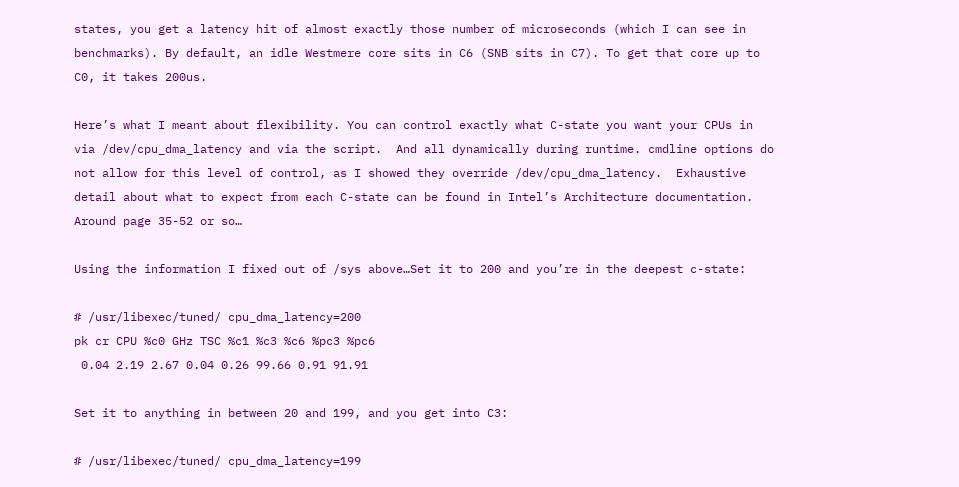states, you get a latency hit of almost exactly those number of microseconds (which I can see in benchmarks). By default, an idle Westmere core sits in C6 (SNB sits in C7). To get that core up to C0, it takes 200us.

Here’s what I meant about flexibility. You can control exactly what C-state you want your CPUs in via /dev/cpu_dma_latency and via the script.  And all dynamically during runtime. cmdline options do not allow for this level of control, as I showed they override /dev/cpu_dma_latency.  Exhaustive detail about what to expect from each C-state can be found in Intel’s Architecture documentation.  Around page 35-52 or so…

Using the information I fixed out of /sys above…Set it to 200 and you’re in the deepest c-state:

# /usr/libexec/tuned/ cpu_dma_latency=200
pk cr CPU %c0 GHz TSC %c1 %c3 %c6 %pc3 %pc6
 0.04 2.19 2.67 0.04 0.26 99.66 0.91 91.91

Set it to anything in between 20 and 199, and you get into C3:

# /usr/libexec/tuned/ cpu_dma_latency=199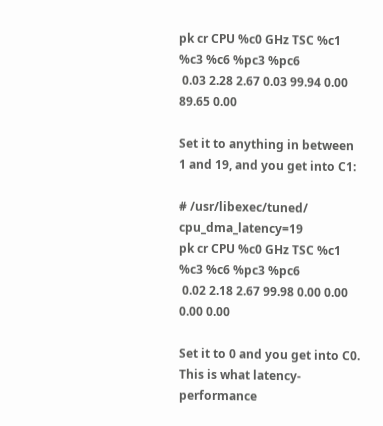pk cr CPU %c0 GHz TSC %c1 %c3 %c6 %pc3 %pc6
 0.03 2.28 2.67 0.03 99.94 0.00 89.65 0.00

Set it to anything in between 1 and 19, and you get into C1:

# /usr/libexec/tuned/ cpu_dma_latency=19
pk cr CPU %c0 GHz TSC %c1 %c3 %c6 %pc3 %pc6
 0.02 2.18 2.67 99.98 0.00 0.00 0.00 0.00

Set it to 0 and you get into C0. This is what latency-performance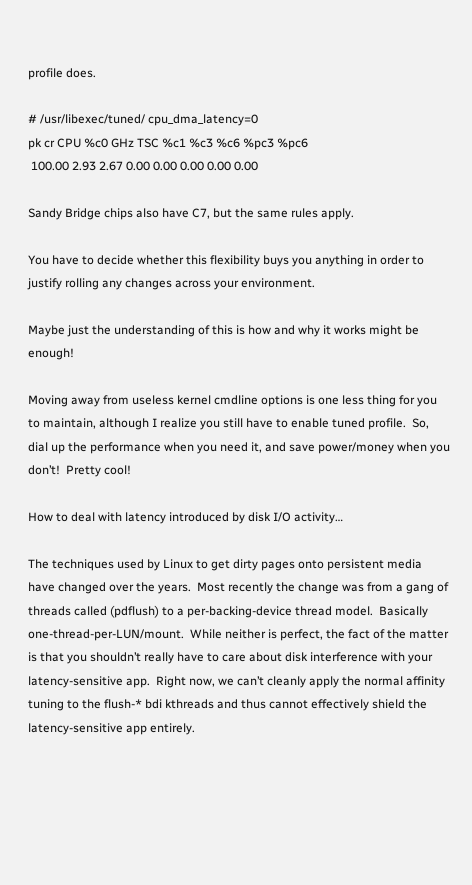profile does.

# /usr/libexec/tuned/ cpu_dma_latency=0
pk cr CPU %c0 GHz TSC %c1 %c3 %c6 %pc3 %pc6
 100.00 2.93 2.67 0.00 0.00 0.00 0.00 0.00

Sandy Bridge chips also have C7, but the same rules apply.

You have to decide whether this flexibility buys you anything in order to justify rolling any changes across your environment.

Maybe just the understanding of this is how and why it works might be enough!

Moving away from useless kernel cmdline options is one less thing for you to maintain, although I realize you still have to enable tuned profile.  So, dial up the performance when you need it, and save power/money when you don’t!  Pretty cool!

How to deal with latency introduced by disk I/O activity…

The techniques used by Linux to get dirty pages onto persistent media have changed over the years.  Most recently the change was from a gang of threads called (pdflush) to a per-backing-device thread model.  Basically one-thread-per-LUN/mount.  While neither is perfect, the fact of the matter is that you shouldn’t really have to care about disk interference with your latency-sensitive app.  Right now, we can’t cleanly apply the normal affinity tuning to the flush-* bdi kthreads and thus cannot effectively shield the latency-sensitive app entirely.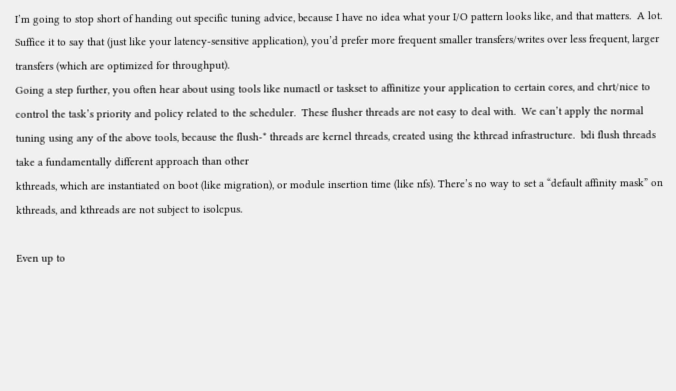I’m going to stop short of handing out specific tuning advice, because I have no idea what your I/O pattern looks like, and that matters.  A lot.  Suffice it to say that (just like your latency-sensitive application), you’d prefer more frequent smaller transfers/writes over less frequent, larger transfers (which are optimized for throughput).
Going a step further, you often hear about using tools like numactl or taskset to affinitize your application to certain cores, and chrt/nice to control the task’s priority and policy related to the scheduler.  These flusher threads are not easy to deal with.  We can’t apply the normal tuning using any of the above tools, because the flush-* threads are kernel threads, created using the kthread infrastructure.  bdi flush threads take a fundamentally different approach than other
kthreads, which are instantiated on boot (like migration), or module insertion time (like nfs). There’s no way to set a “default affinity mask” on kthreads, and kthreads are not subject to isolcpus.

Even up to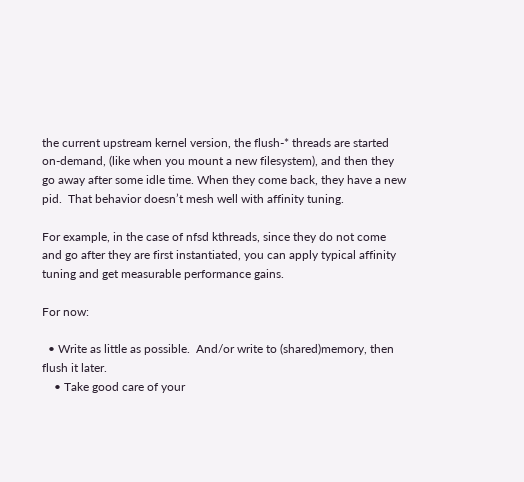the current upstream kernel version, the flush-* threads are started on-demand, (like when you mount a new filesystem), and then they go away after some idle time. When they come back, they have a new pid.  That behavior doesn’t mesh well with affinity tuning.

For example, in the case of nfsd kthreads, since they do not come and go after they are first instantiated, you can apply typical affinity tuning and get measurable performance gains.

For now:

  • Write as little as possible.  And/or write to (shared)memory, then flush it later.
    • Take good care of your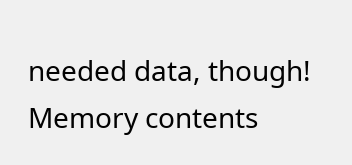needed data, though!  Memory contents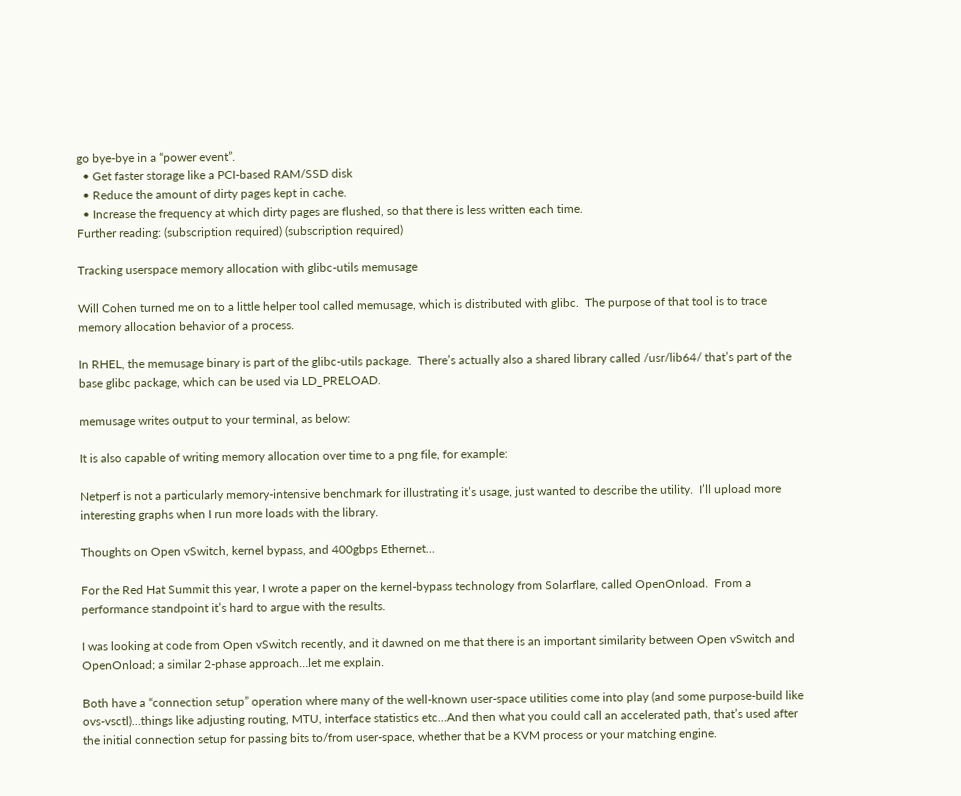go bye-bye in a “power event”.
  • Get faster storage like a PCI-based RAM/SSD disk
  • Reduce the amount of dirty pages kept in cache.
  • Increase the frequency at which dirty pages are flushed, so that there is less written each time.
Further reading: (subscription required) (subscription required)

Tracking userspace memory allocation with glibc-utils memusage

Will Cohen turned me on to a little helper tool called memusage, which is distributed with glibc.  The purpose of that tool is to trace memory allocation behavior of a process.

In RHEL, the memusage binary is part of the glibc-utils package.  There’s actually also a shared library called /usr/lib64/ that’s part of the base glibc package, which can be used via LD_PRELOAD.

memusage writes output to your terminal, as below:

It is also capable of writing memory allocation over time to a png file, for example:

Netperf is not a particularly memory-intensive benchmark for illustrating it’s usage, just wanted to describe the utility.  I’ll upload more interesting graphs when I run more loads with the library.

Thoughts on Open vSwitch, kernel bypass, and 400gbps Ethernet…

For the Red Hat Summit this year, I wrote a paper on the kernel-bypass technology from Solarflare, called OpenOnload.  From a performance standpoint it’s hard to argue with the results.

I was looking at code from Open vSwitch recently, and it dawned on me that there is an important similarity between Open vSwitch and OpenOnload; a similar 2-phase approach…let me explain.

Both have a “connection setup” operation where many of the well-known user-space utilities come into play (and some purpose-build like ovs-vsctl)…things like adjusting routing, MTU, interface statistics etc…And then what you could call an accelerated path, that’s used after the initial connection setup for passing bits to/from user-space, whether that be a KVM process or your matching engine.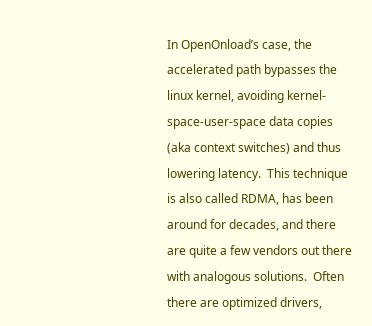In OpenOnload’s case, the accelerated path bypasses the linux kernel, avoiding kernel-space-user-space data copies (aka context switches) and thus lowering latency.  This technique is also called RDMA, has been around for decades, and there are quite a few vendors out there with analogous solutions.  Often there are optimized drivers,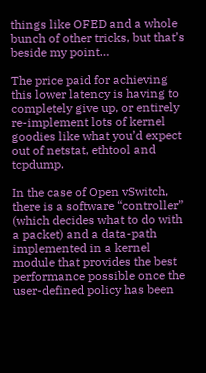things like OFED and a whole bunch of other tricks, but that’s beside my point…

The price paid for achieving this lower latency is having to completely give up, or entirely re-implement lots of kernel goodies like what you’d expect out of netstat, ethtool and tcpdump.

In the case of Open vSwitch, there is a software “controller” (which decides what to do with a packet) and a data-path implemented in a kernel module that provides the best performance possible once the user-defined policy has been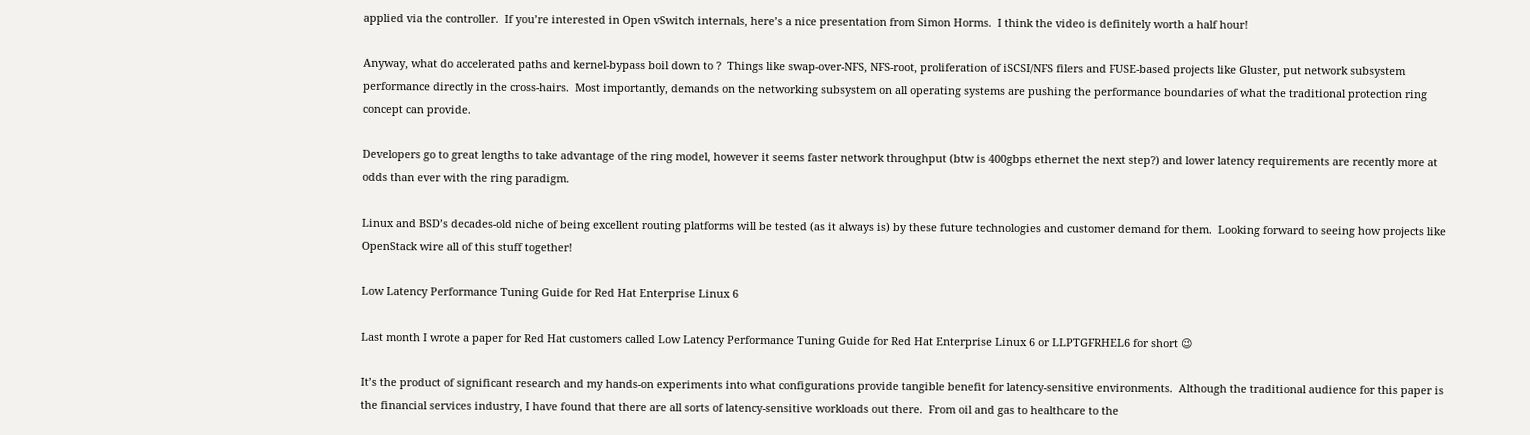applied via the controller.  If you’re interested in Open vSwitch internals, here’s a nice presentation from Simon Horms.  I think the video is definitely worth a half hour!

Anyway, what do accelerated paths and kernel-bypass boil down to ?  Things like swap-over-NFS, NFS-root, proliferation of iSCSI/NFS filers and FUSE-based projects like Gluster, put network subsystem performance directly in the cross-hairs.  Most importantly, demands on the networking subsystem on all operating systems are pushing the performance boundaries of what the traditional protection ring concept can provide.

Developers go to great lengths to take advantage of the ring model, however it seems faster network throughput (btw is 400gbps ethernet the next step?) and lower latency requirements are recently more at odds than ever with the ring paradigm.

Linux and BSD’s decades-old niche of being excellent routing platforms will be tested (as it always is) by these future technologies and customer demand for them.  Looking forward to seeing how projects like OpenStack wire all of this stuff together!

Low Latency Performance Tuning Guide for Red Hat Enterprise Linux 6

Last month I wrote a paper for Red Hat customers called Low Latency Performance Tuning Guide for Red Hat Enterprise Linux 6 or LLPTGFRHEL6 for short 😉

It’s the product of significant research and my hands-on experiments into what configurations provide tangible benefit for latency-sensitive environments.  Although the traditional audience for this paper is the financial services industry, I have found that there are all sorts of latency-sensitive workloads out there.  From oil and gas to healthcare to the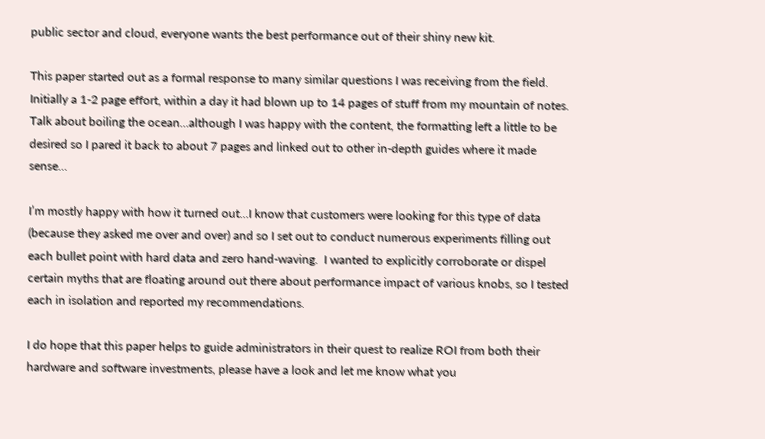public sector and cloud, everyone wants the best performance out of their shiny new kit.

This paper started out as a formal response to many similar questions I was receiving from the field.  Initially a 1-2 page effort, within a day it had blown up to 14 pages of stuff from my mountain of notes.  Talk about boiling the ocean…although I was happy with the content, the formatting left a little to be desired so I pared it back to about 7 pages and linked out to other in-depth guides where it made sense…

I’m mostly happy with how it turned out…I know that customers were looking for this type of data (because they asked me over and over) and so I set out to conduct numerous experiments filling out each bullet point with hard data and zero hand-waving.  I wanted to explicitly corroborate or dispel certain myths that are floating around out there about performance impact of various knobs, so I tested each in isolation and reported my recommendations.

I do hope that this paper helps to guide administrators in their quest to realize ROI from both their hardware and software investments, please have a look and let me know what you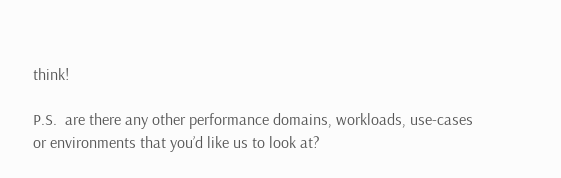think!

P.S.  are there any other performance domains, workloads, use-cases or environments that you’d like us to look at?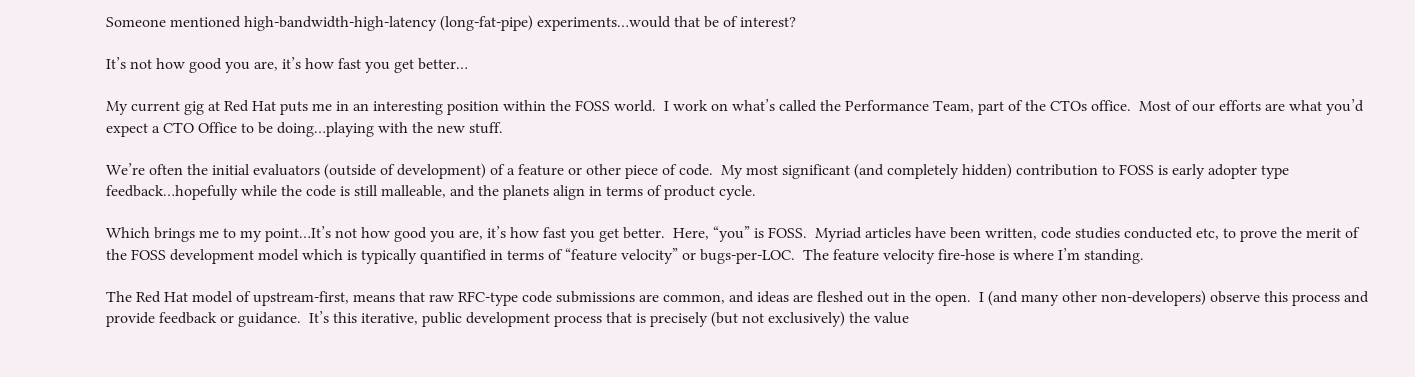Someone mentioned high-bandwidth-high-latency (long-fat-pipe) experiments…would that be of interest?

It’s not how good you are, it’s how fast you get better…

My current gig at Red Hat puts me in an interesting position within the FOSS world.  I work on what’s called the Performance Team, part of the CTOs office.  Most of our efforts are what you’d expect a CTO Office to be doing…playing with the new stuff.

We’re often the initial evaluators (outside of development) of a feature or other piece of code.  My most significant (and completely hidden) contribution to FOSS is early adopter type feedback…hopefully while the code is still malleable, and the planets align in terms of product cycle.

Which brings me to my point…It’s not how good you are, it’s how fast you get better.  Here, “you” is FOSS.  Myriad articles have been written, code studies conducted etc, to prove the merit of the FOSS development model which is typically quantified in terms of “feature velocity” or bugs-per-LOC.  The feature velocity fire-hose is where I’m standing.

The Red Hat model of upstream-first, means that raw RFC-type code submissions are common, and ideas are fleshed out in the open.  I (and many other non-developers) observe this process and provide feedback or guidance.  It’s this iterative, public development process that is precisely (but not exclusively) the value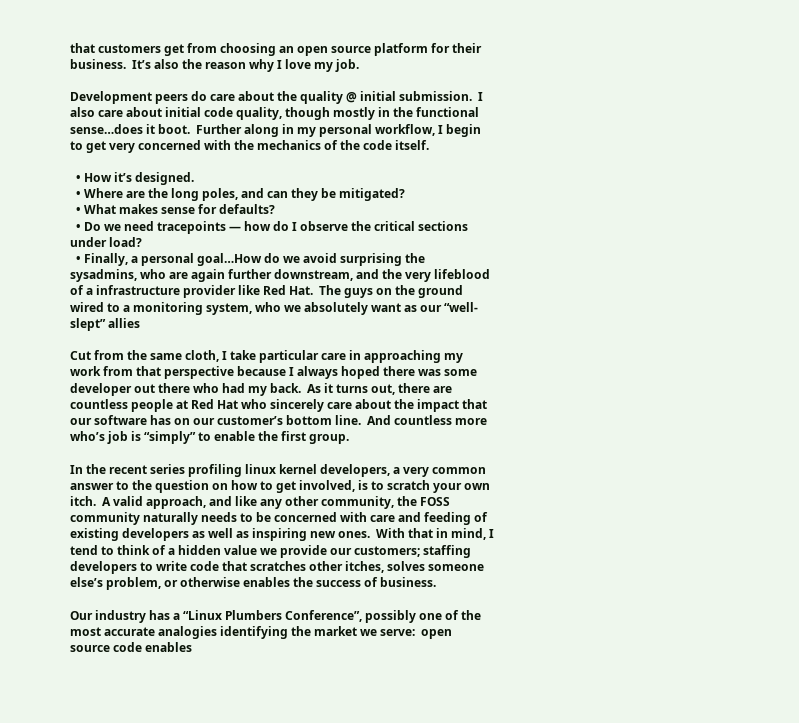that customers get from choosing an open source platform for their business.  It’s also the reason why I love my job.

Development peers do care about the quality @ initial submission.  I also care about initial code quality, though mostly in the functional sense…does it boot.  Further along in my personal workflow, I begin to get very concerned with the mechanics of the code itself.

  • How it’s designed.
  • Where are the long poles, and can they be mitigated?
  • What makes sense for defaults?
  • Do we need tracepoints — how do I observe the critical sections under load?
  • Finally, a personal goal…How do we avoid surprising the sysadmins, who are again further downstream, and the very lifeblood of a infrastructure provider like Red Hat.  The guys on the ground wired to a monitoring system, who we absolutely want as our “well-slept” allies

Cut from the same cloth, I take particular care in approaching my work from that perspective because I always hoped there was some developer out there who had my back.  As it turns out, there are countless people at Red Hat who sincerely care about the impact that our software has on our customer’s bottom line.  And countless more who’s job is “simply” to enable the first group.

In the recent series profiling linux kernel developers, a very common answer to the question on how to get involved, is to scratch your own itch.  A valid approach, and like any other community, the FOSS community naturally needs to be concerned with care and feeding of existing developers as well as inspiring new ones.  With that in mind, I tend to think of a hidden value we provide our customers; staffing developers to write code that scratches other itches, solves someone else’s problem, or otherwise enables the success of business.

Our industry has a “Linux Plumbers Conference”, possibly one of the most accurate analogies identifying the market we serve:  open source code enables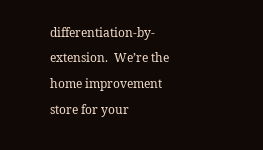differentiation-by-extension.  We’re the home improvement store for your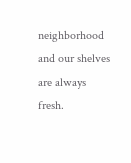neighborhood and our shelves are always fresh.